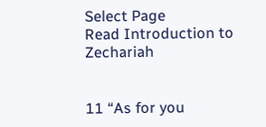Select Page
Read Introduction to Zechariah


11 “As for you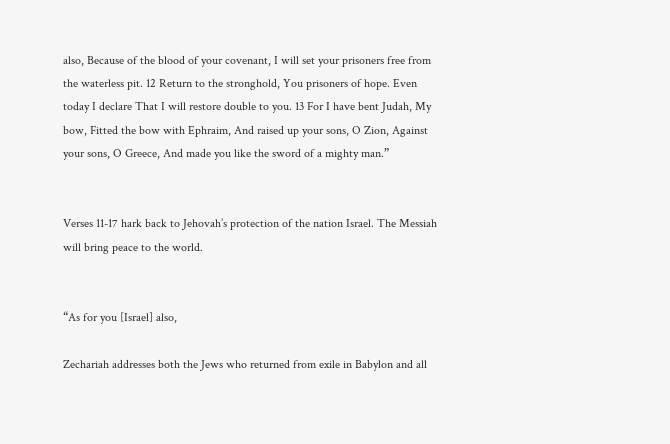also, Because of the blood of your covenant, I will set your prisoners free from the waterless pit. 12 Return to the stronghold, You prisoners of hope. Even today I declare That I will restore double to you. 13 For I have bent Judah, My bow, Fitted the bow with Ephraim, And raised up your sons, O Zion, Against your sons, O Greece, And made you like the sword of a mighty man.”


Verses 11-17 hark back to Jehovah’s protection of the nation Israel. The Messiah will bring peace to the world.


“As for you [Israel] also,

Zechariah addresses both the Jews who returned from exile in Babylon and all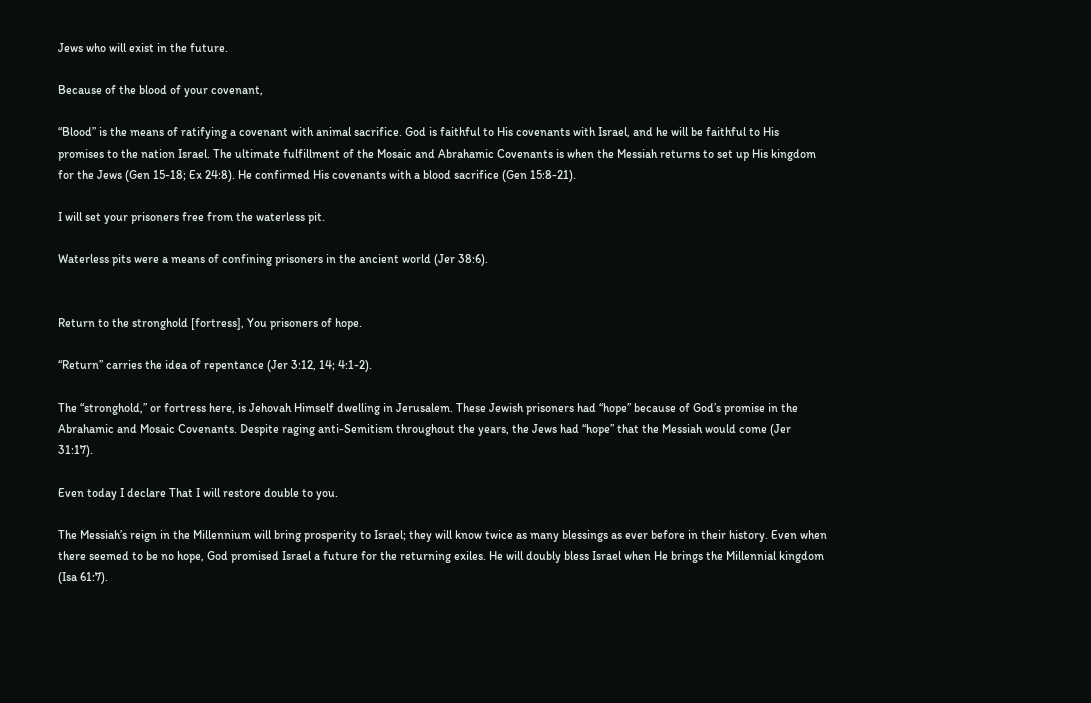Jews who will exist in the future.

Because of the blood of your covenant,

“Blood” is the means of ratifying a covenant with animal sacrifice. God is faithful to His covenants with Israel, and he will be faithful to His promises to the nation Israel. The ultimate fulfillment of the Mosaic and Abrahamic Covenants is when the Messiah returns to set up His kingdom for the Jews (Gen 15-18; Ex 24:8). He confirmed His covenants with a blood sacrifice (Gen 15:8-21).

I will set your prisoners free from the waterless pit.

Waterless pits were a means of confining prisoners in the ancient world (Jer 38:6).


Return to the stronghold [fortress], You prisoners of hope.

“Return” carries the idea of repentance (Jer 3:12, 14; 4:1-2).

The “stronghold,” or fortress here, is Jehovah Himself dwelling in Jerusalem. These Jewish prisoners had “hope” because of God’s promise in the Abrahamic and Mosaic Covenants. Despite raging anti-Semitism throughout the years, the Jews had “hope” that the Messiah would come (Jer 31:17).

Even today I declare That I will restore double to you.

The Messiah’s reign in the Millennium will bring prosperity to Israel; they will know twice as many blessings as ever before in their history. Even when there seemed to be no hope, God promised Israel a future for the returning exiles. He will doubly bless Israel when He brings the Millennial kingdom (Isa 61:7).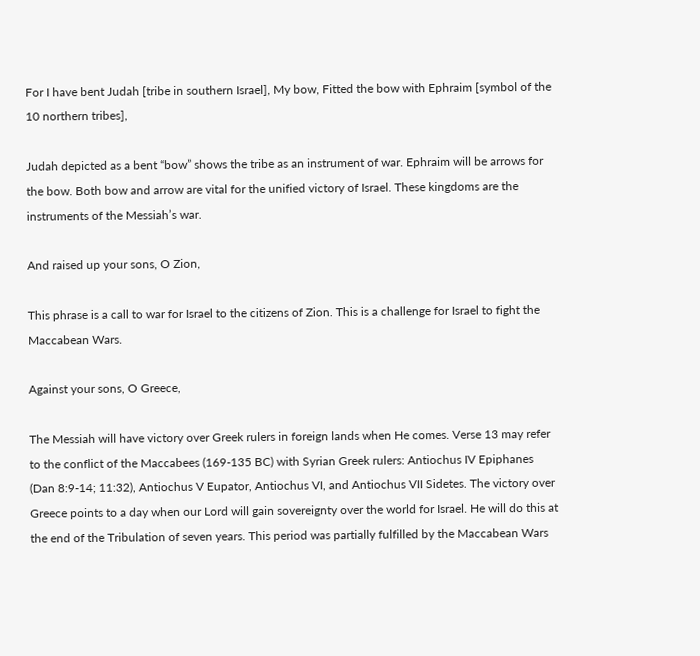For I have bent Judah [tribe in southern Israel], My bow, Fitted the bow with Ephraim [symbol of the 10 northern tribes],

Judah depicted as a bent “bow” shows the tribe as an instrument of war. Ephraim will be arrows for the bow. Both bow and arrow are vital for the unified victory of Israel. These kingdoms are the instruments of the Messiah’s war.

And raised up your sons, O Zion,

This phrase is a call to war for Israel to the citizens of Zion. This is a challenge for Israel to fight the Maccabean Wars.

Against your sons, O Greece,

The Messiah will have victory over Greek rulers in foreign lands when He comes. Verse 13 may refer to the conflict of the Maccabees (169-135 BC) with Syrian Greek rulers: Antiochus IV Epiphanes (Dan 8:9-14; 11:32), Antiochus V Eupator, Antiochus VI, and Antiochus VII Sidetes. The victory over Greece points to a day when our Lord will gain sovereignty over the world for Israel. He will do this at the end of the Tribulation of seven years. This period was partially fulfilled by the Maccabean Wars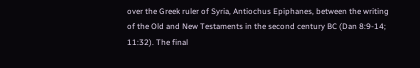over the Greek ruler of Syria, Antiochus Epiphanes, between the writing of the Old and New Testaments in the second century BC (Dan 8:9-14; 11:32). The final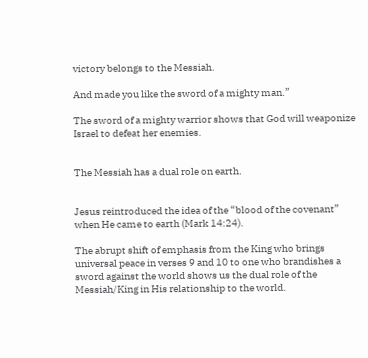victory belongs to the Messiah.

And made you like the sword of a mighty man.”

The sword of a mighty warrior shows that God will weaponize Israel to defeat her enemies.


The Messiah has a dual role on earth.


Jesus reintroduced the idea of the “blood of the covenant” when He came to earth (Mark 14:24).

The abrupt shift of emphasis from the King who brings universal peace in verses 9 and 10 to one who brandishes a sword against the world shows us the dual role of the Messiah/King in His relationship to the world.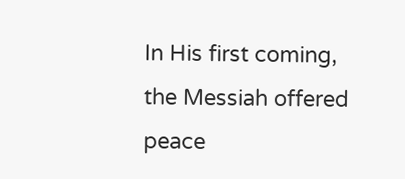In His first coming, the Messiah offered peace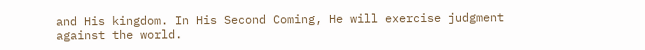and His kingdom. In His Second Coming, He will exercise judgment against the world.